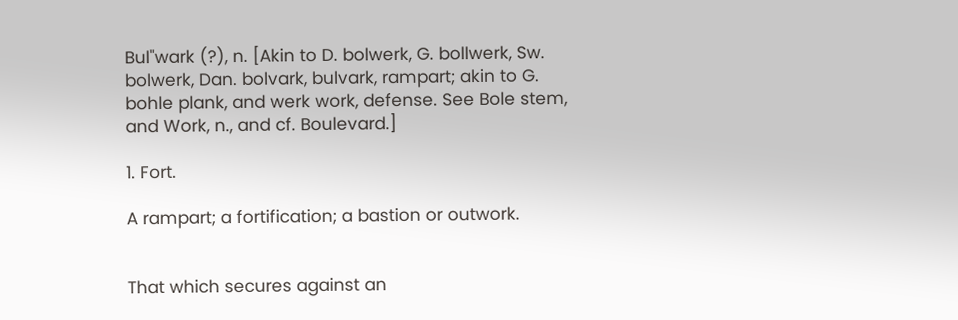Bul"wark (?), n. [Akin to D. bolwerk, G. bollwerk, Sw. bolwerk, Dan. bolvark, bulvark, rampart; akin to G. bohle plank, and werk work, defense. See Bole stem, and Work, n., and cf. Boulevard.]

1. Fort.

A rampart; a fortification; a bastion or outwork.


That which secures against an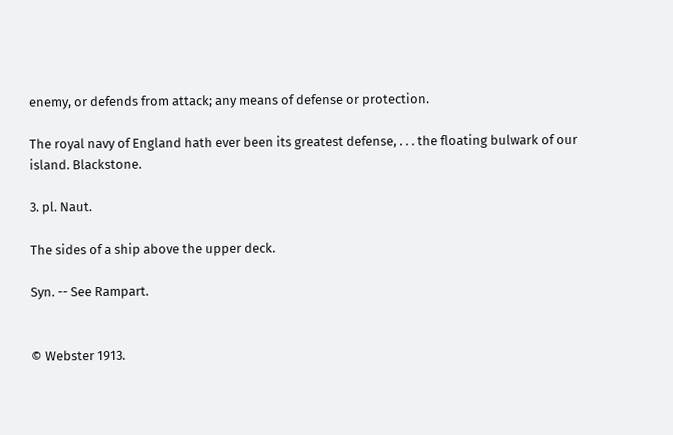enemy, or defends from attack; any means of defense or protection.

The royal navy of England hath ever been its greatest defense, . . . the floating bulwark of our island. Blackstone.

3. pl. Naut.

The sides of a ship above the upper deck.

Syn. -- See Rampart.


© Webster 1913.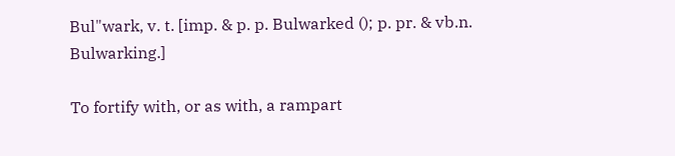Bul"wark, v. t. [imp. & p. p. Bulwarked (); p. pr. & vb.n. Bulwarking.]

To fortify with, or as with, a rampart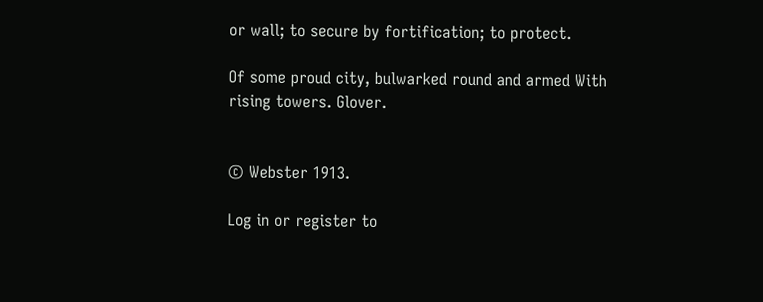or wall; to secure by fortification; to protect.

Of some proud city, bulwarked round and armed With rising towers. Glover.


© Webster 1913.

Log in or register to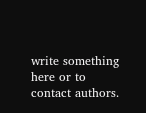write something here or to contact authors.